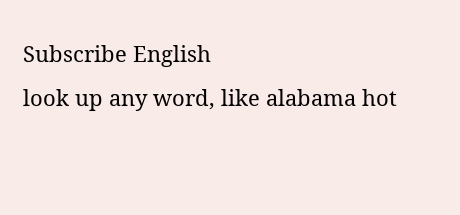Subscribe English
look up any word, like alabama hot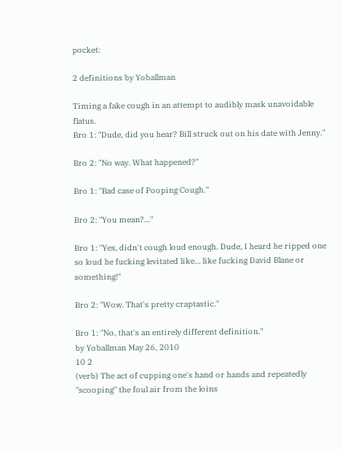pocket:

2 definitions by Yoballman

Timing a fake cough in an attempt to audibly mask unavoidable flatus.
Bro 1: "Dude, did you hear? Bill struck out on his date with Jenny."

Bro 2: "No way. What happened?"

Bro 1: "Bad case of Pooping Cough."

Bro 2: "You mean?..."

Bro 1: "Yes, didn't cough loud enough. Dude, I heard he ripped one so loud he fucking levitated like... like fucking David Blane or something!"

Bro 2: "Wow. That's pretty craptastic."

Bro 1: "No, that's an entirely different definition."
by Yoballman May 26, 2010
10 2
(verb) The act of cupping one's hand or hands and repeatedly "scooping" the foul air from the loins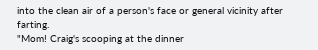into the clean air of a person's face or general vicinity after farting.
"Mom! Craig's scooping at the dinner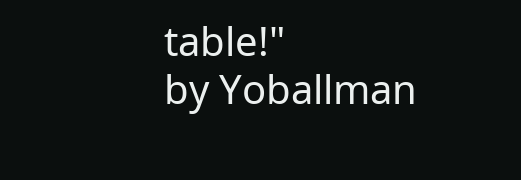table!"
by Yoballman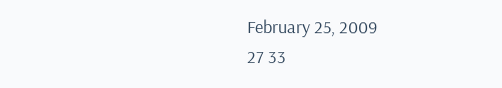February 25, 2009
27 33